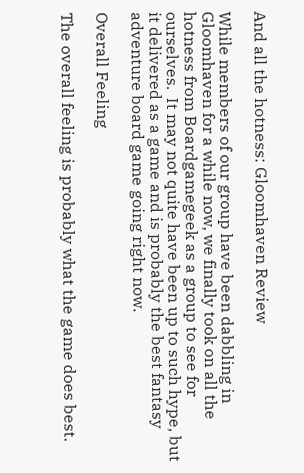And all the hotness: Gloomhaven Review

While members of our group have been dabbling in Gloomhaven for a while now, we finally took on all the hotness from Boardgamegeek as a group to see for ourselves.  It may not quite have been up to such hype, but it delivered as a game and is probably the best fantasy adventure board game going right now.

Overall Feeling

The overall feeling is probably what the game does best.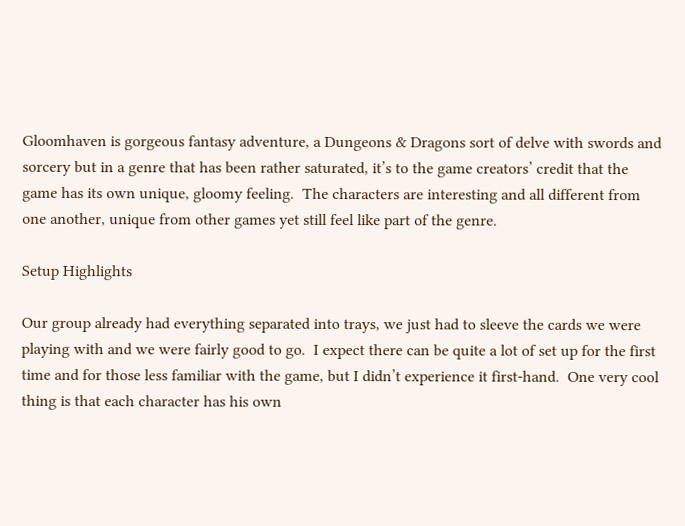Gloomhaven is gorgeous fantasy adventure, a Dungeons & Dragons sort of delve with swords and sorcery but in a genre that has been rather saturated, it’s to the game creators’ credit that the game has its own unique, gloomy feeling.  The characters are interesting and all different from one another, unique from other games yet still feel like part of the genre.

Setup Highlights

Our group already had everything separated into trays, we just had to sleeve the cards we were playing with and we were fairly good to go.  I expect there can be quite a lot of set up for the first time and for those less familiar with the game, but I didn’t experience it first-hand.  One very cool thing is that each character has his own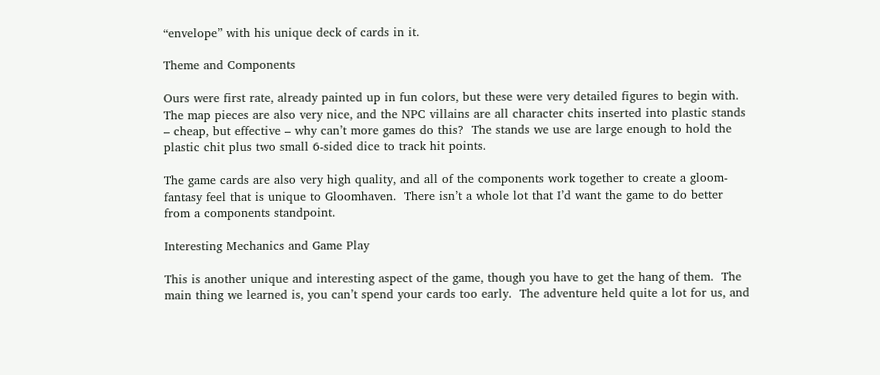“envelope” with his unique deck of cards in it.

Theme and Components

Ours were first rate, already painted up in fun colors, but these were very detailed figures to begin with.  The map pieces are also very nice, and the NPC villains are all character chits inserted into plastic stands – cheap, but effective – why can’t more games do this?  The stands we use are large enough to hold the plastic chit plus two small 6-sided dice to track hit points.

The game cards are also very high quality, and all of the components work together to create a gloom-fantasy feel that is unique to Gloomhaven.  There isn’t a whole lot that I’d want the game to do better from a components standpoint.

Interesting Mechanics and Game Play

This is another unique and interesting aspect of the game, though you have to get the hang of them.  The main thing we learned is, you can’t spend your cards too early.  The adventure held quite a lot for us, and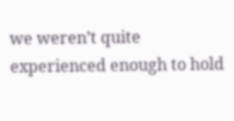we weren’t quite experienced enough to hold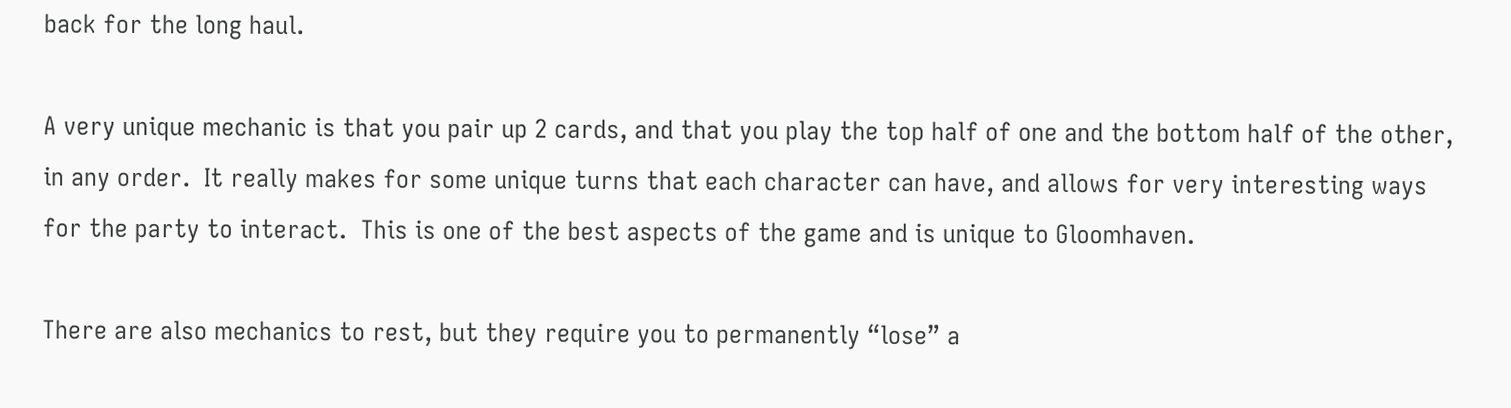back for the long haul.

A very unique mechanic is that you pair up 2 cards, and that you play the top half of one and the bottom half of the other, in any order.  It really makes for some unique turns that each character can have, and allows for very interesting ways for the party to interact.  This is one of the best aspects of the game and is unique to Gloomhaven.

There are also mechanics to rest, but they require you to permanently “lose” a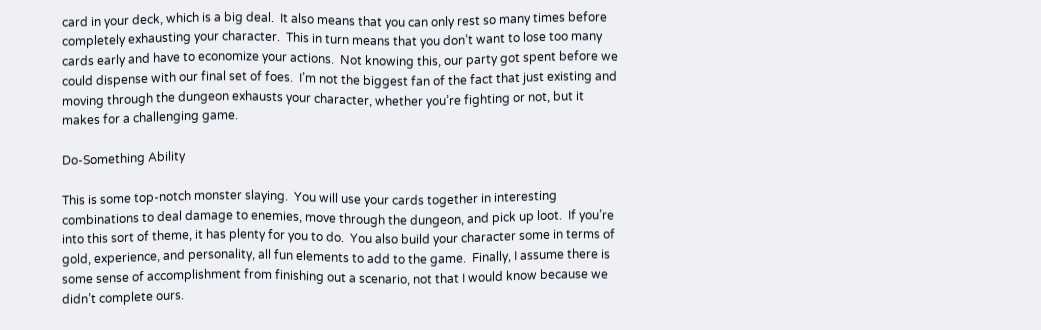card in your deck, which is a big deal.  It also means that you can only rest so many times before completely exhausting your character.  This in turn means that you don’t want to lose too many cards early and have to economize your actions.  Not knowing this, our party got spent before we could dispense with our final set of foes.  I’m not the biggest fan of the fact that just existing and moving through the dungeon exhausts your character, whether you’re fighting or not, but it makes for a challenging game.

Do-Something Ability

This is some top-notch monster slaying.  You will use your cards together in interesting combinations to deal damage to enemies, move through the dungeon, and pick up loot.  If you’re into this sort of theme, it has plenty for you to do.  You also build your character some in terms of gold, experience, and personality, all fun elements to add to the game.  Finally, I assume there is some sense of accomplishment from finishing out a scenario, not that I would know because we didn’t complete ours.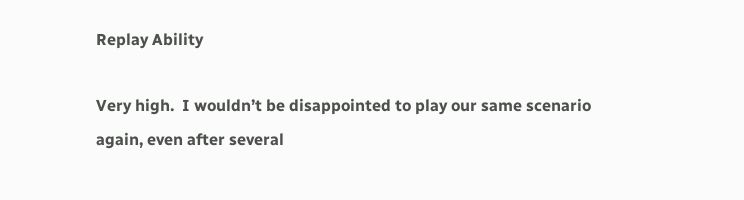Replay Ability

Very high.  I wouldn’t be disappointed to play our same scenario again, even after several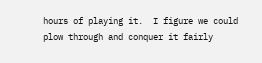hours of playing it.  I figure we could plow through and conquer it fairly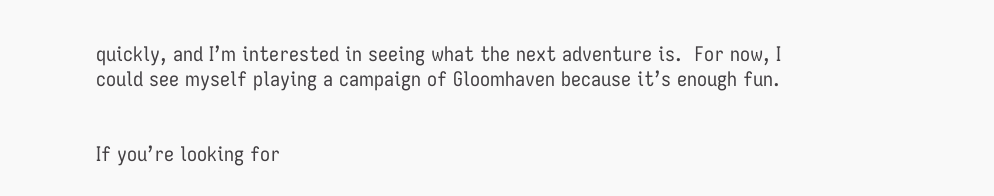quickly, and I’m interested in seeing what the next adventure is.  For now, I could see myself playing a campaign of Gloomhaven because it’s enough fun.


If you’re looking for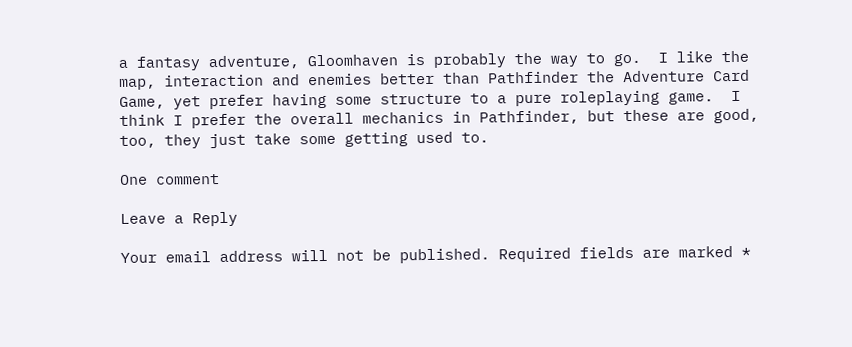a fantasy adventure, Gloomhaven is probably the way to go.  I like the map, interaction and enemies better than Pathfinder the Adventure Card Game, yet prefer having some structure to a pure roleplaying game.  I think I prefer the overall mechanics in Pathfinder, but these are good, too, they just take some getting used to.

One comment

Leave a Reply

Your email address will not be published. Required fields are marked *